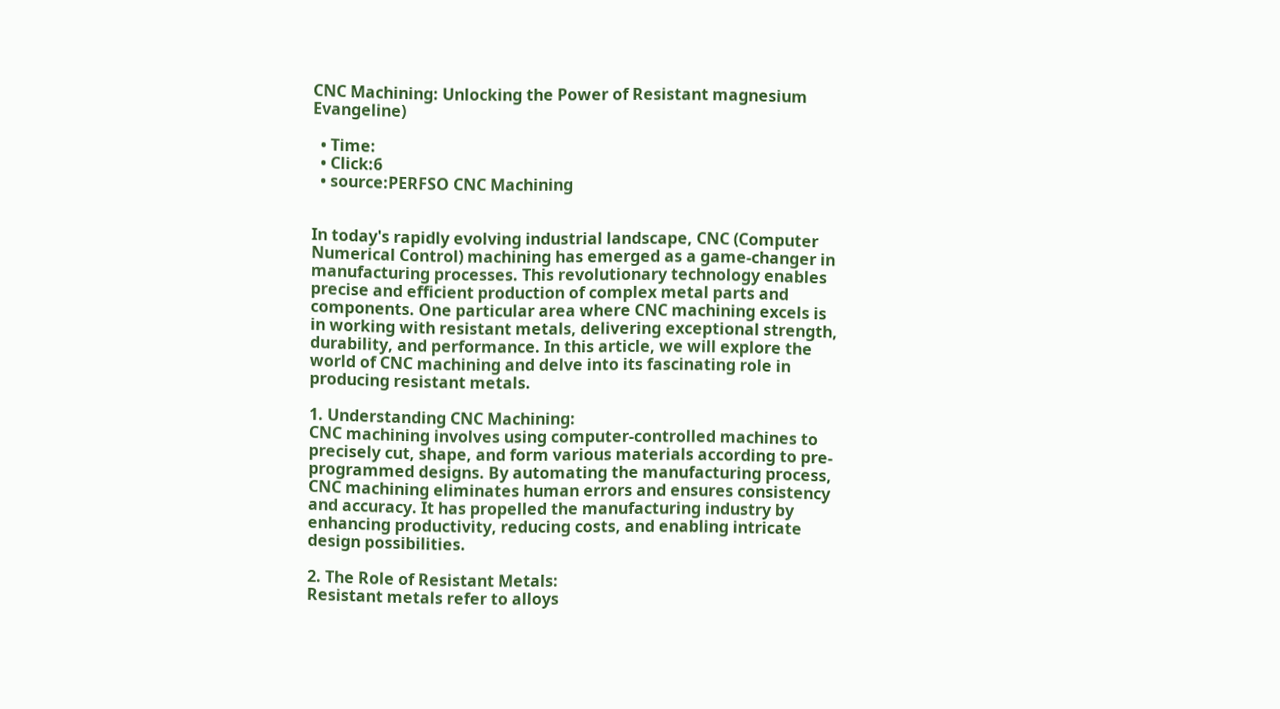CNC Machining: Unlocking the Power of Resistant magnesium Evangeline)

  • Time:
  • Click:6
  • source:PERFSO CNC Machining


In today's rapidly evolving industrial landscape, CNC (Computer Numerical Control) machining has emerged as a game-changer in manufacturing processes. This revolutionary technology enables precise and efficient production of complex metal parts and components. One particular area where CNC machining excels is in working with resistant metals, delivering exceptional strength, durability, and performance. In this article, we will explore the world of CNC machining and delve into its fascinating role in producing resistant metals.

1. Understanding CNC Machining:
CNC machining involves using computer-controlled machines to precisely cut, shape, and form various materials according to pre-programmed designs. By automating the manufacturing process, CNC machining eliminates human errors and ensures consistency and accuracy. It has propelled the manufacturing industry by enhancing productivity, reducing costs, and enabling intricate design possibilities.

2. The Role of Resistant Metals:
Resistant metals refer to alloys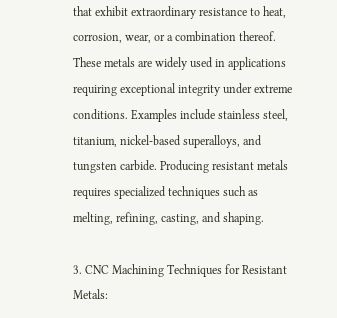that exhibit extraordinary resistance to heat, corrosion, wear, or a combination thereof. These metals are widely used in applications requiring exceptional integrity under extreme conditions. Examples include stainless steel, titanium, nickel-based superalloys, and tungsten carbide. Producing resistant metals requires specialized techniques such as melting, refining, casting, and shaping.

3. CNC Machining Techniques for Resistant Metals: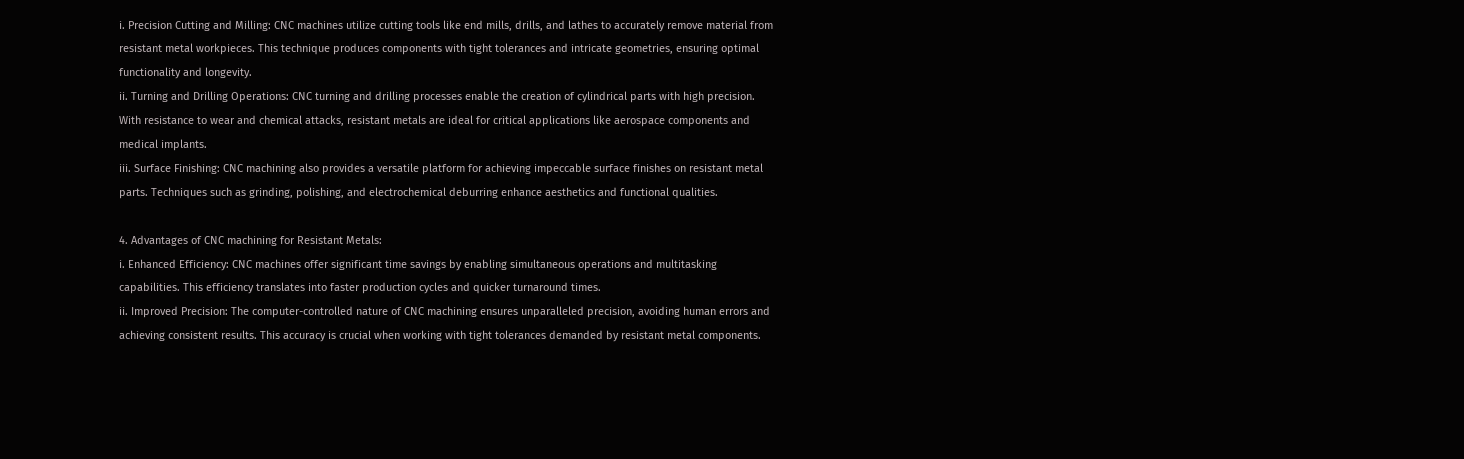i. Precision Cutting and Milling: CNC machines utilize cutting tools like end mills, drills, and lathes to accurately remove material from resistant metal workpieces. This technique produces components with tight tolerances and intricate geometries, ensuring optimal functionality and longevity.
ii. Turning and Drilling Operations: CNC turning and drilling processes enable the creation of cylindrical parts with high precision. With resistance to wear and chemical attacks, resistant metals are ideal for critical applications like aerospace components and medical implants.
iii. Surface Finishing: CNC machining also provides a versatile platform for achieving impeccable surface finishes on resistant metal parts. Techniques such as grinding, polishing, and electrochemical deburring enhance aesthetics and functional qualities.

4. Advantages of CNC machining for Resistant Metals:
i. Enhanced Efficiency: CNC machines offer significant time savings by enabling simultaneous operations and multitasking capabilities. This efficiency translates into faster production cycles and quicker turnaround times.
ii. Improved Precision: The computer-controlled nature of CNC machining ensures unparalleled precision, avoiding human errors and achieving consistent results. This accuracy is crucial when working with tight tolerances demanded by resistant metal components.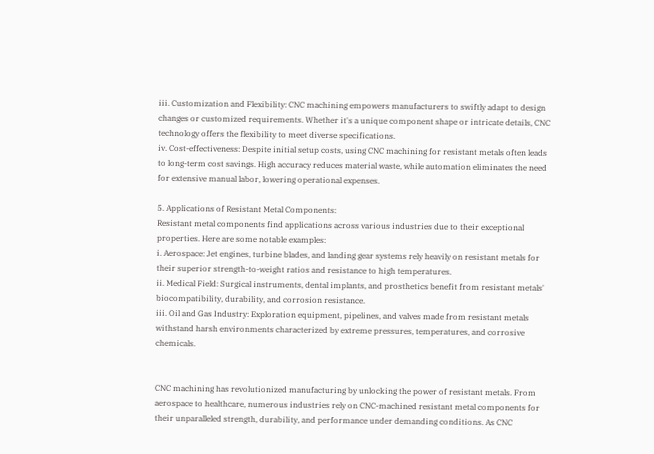iii. Customization and Flexibility: CNC machining empowers manufacturers to swiftly adapt to design changes or customized requirements. Whether it's a unique component shape or intricate details, CNC technology offers the flexibility to meet diverse specifications.
iv. Cost-effectiveness: Despite initial setup costs, using CNC machining for resistant metals often leads to long-term cost savings. High accuracy reduces material waste, while automation eliminates the need for extensive manual labor, lowering operational expenses.

5. Applications of Resistant Metal Components:
Resistant metal components find applications across various industries due to their exceptional properties. Here are some notable examples:
i. Aerospace: Jet engines, turbine blades, and landing gear systems rely heavily on resistant metals for their superior strength-to-weight ratios and resistance to high temperatures.
ii. Medical Field: Surgical instruments, dental implants, and prosthetics benefit from resistant metals' biocompatibility, durability, and corrosion resistance.
iii. Oil and Gas Industry: Exploration equipment, pipelines, and valves made from resistant metals withstand harsh environments characterized by extreme pressures, temperatures, and corrosive chemicals.


CNC machining has revolutionized manufacturing by unlocking the power of resistant metals. From aerospace to healthcare, numerous industries rely on CNC-machined resistant metal components for their unparalleled strength, durability, and performance under demanding conditions. As CNC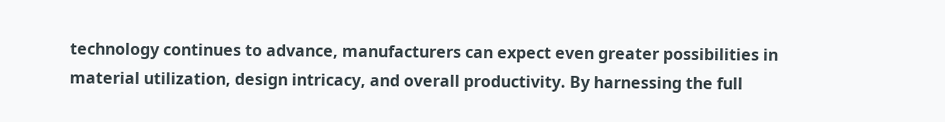technology continues to advance, manufacturers can expect even greater possibilities in material utilization, design intricacy, and overall productivity. By harnessing the full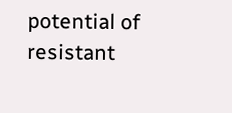potential of resistant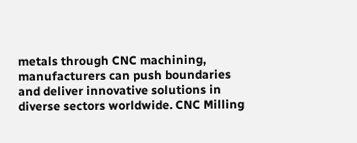metals through CNC machining, manufacturers can push boundaries and deliver innovative solutions in diverse sectors worldwide. CNC Milling